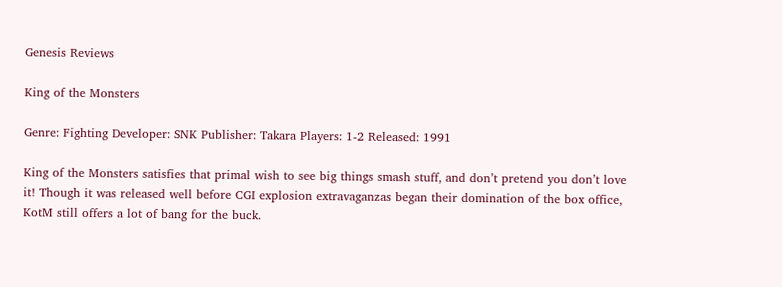Genesis Reviews

King of the Monsters

Genre: Fighting Developer: SNK Publisher: Takara Players: 1-2 Released: 1991

King of the Monsters satisfies that primal wish to see big things smash stuff, and don’t pretend you don’t love it! Though it was released well before CGI explosion extravaganzas began their domination of the box office, KotM still offers a lot of bang for the buck.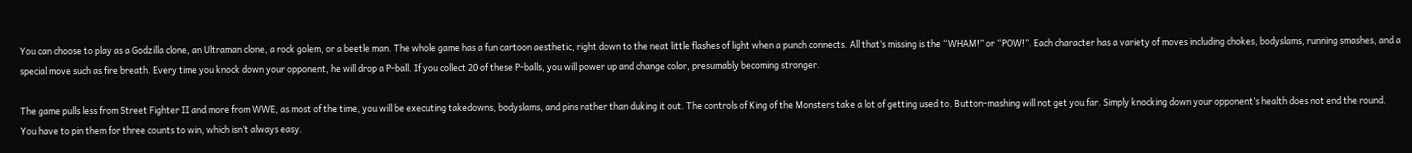You can choose to play as a Godzilla clone, an Ultraman clone, a rock golem, or a beetle man. The whole game has a fun cartoon aesthetic, right down to the neat little flashes of light when a punch connects. All that’s missing is the “WHAM!” or “POW!”. Each character has a variety of moves including chokes, bodyslams, running smashes, and a special move such as fire breath. Every time you knock down your opponent, he will drop a P-ball. If you collect 20 of these P-balls, you will power up and change color, presumably becoming stronger.

The game pulls less from Street Fighter II and more from WWE, as most of the time, you will be executing takedowns, bodyslams, and pins rather than duking it out. The controls of King of the Monsters take a lot of getting used to. Button-mashing will not get you far. Simply knocking down your opponent’s health does not end the round. You have to pin them for three counts to win, which isn’t always easy.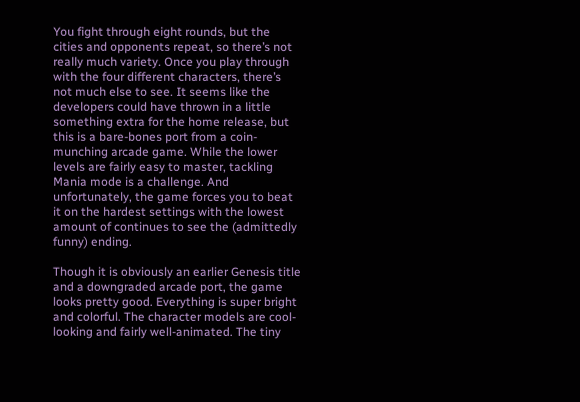You fight through eight rounds, but the cities and opponents repeat, so there’s not really much variety. Once you play through with the four different characters, there’s not much else to see. It seems like the developers could have thrown in a little something extra for the home release, but this is a bare-bones port from a coin-munching arcade game. While the lower levels are fairly easy to master, tackling Mania mode is a challenge. And unfortunately, the game forces you to beat it on the hardest settings with the lowest amount of continues to see the (admittedly funny) ending.

Though it is obviously an earlier Genesis title and a downgraded arcade port, the game looks pretty good. Everything is super bright and colorful. The character models are cool-looking and fairly well-animated. The tiny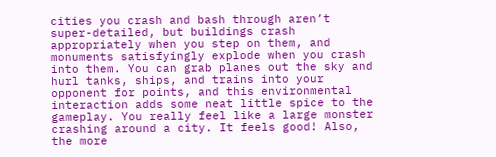cities you crash and bash through aren’t super-detailed, but buildings crash appropriately when you step on them, and monuments satisfyingly explode when you crash into them. You can grab planes out the sky and hurl tanks, ships, and trains into your opponent for points, and this environmental interaction adds some neat little spice to the gameplay. You really feel like a large monster crashing around a city. It feels good! Also, the more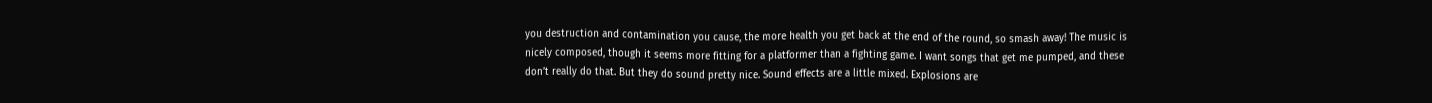you destruction and contamination you cause, the more health you get back at the end of the round, so smash away! The music is nicely composed, though it seems more fitting for a platformer than a fighting game. I want songs that get me pumped, and these don’t really do that. But they do sound pretty nice. Sound effects are a little mixed. Explosions are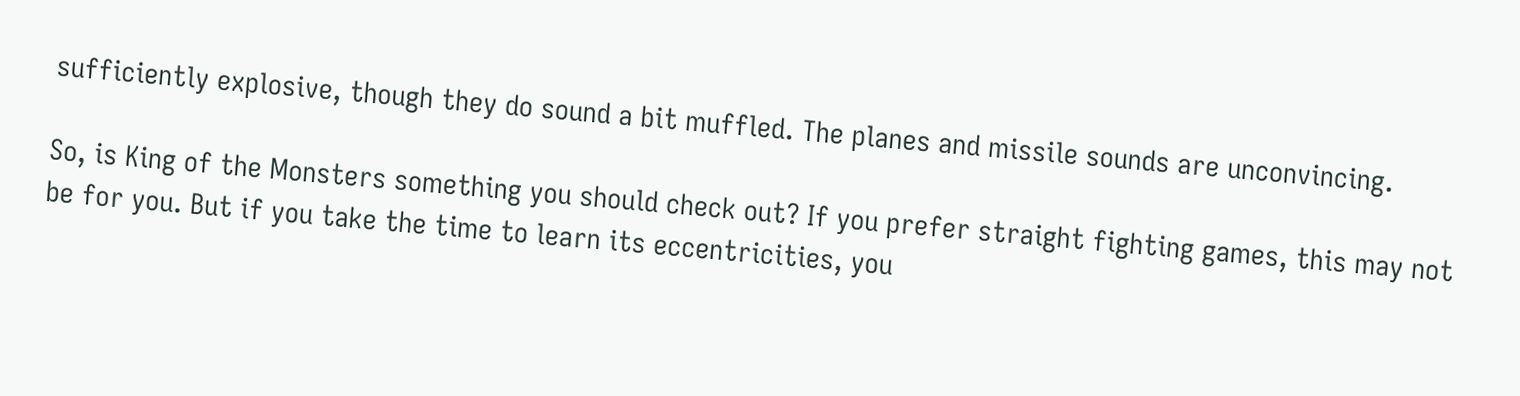sufficiently explosive, though they do sound a bit muffled. The planes and missile sounds are unconvincing.

So, is King of the Monsters something you should check out? If you prefer straight fighting games, this may not be for you. But if you take the time to learn its eccentricities, you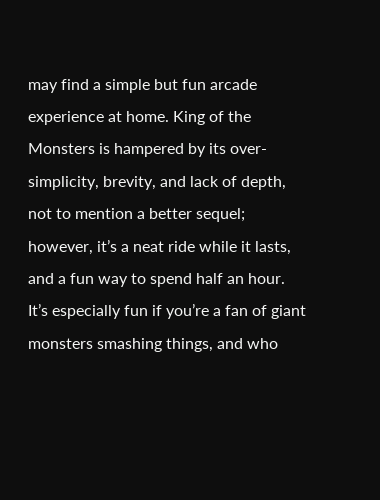may find a simple but fun arcade experience at home. King of the Monsters is hampered by its over-simplicity, brevity, and lack of depth, not to mention a better sequel; however, it’s a neat ride while it lasts, and a fun way to spend half an hour. It’s especially fun if you’re a fan of giant monsters smashing things, and who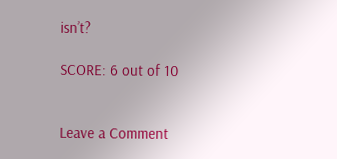isn’t?

SCORE: 6 out of 10


Leave a Comment